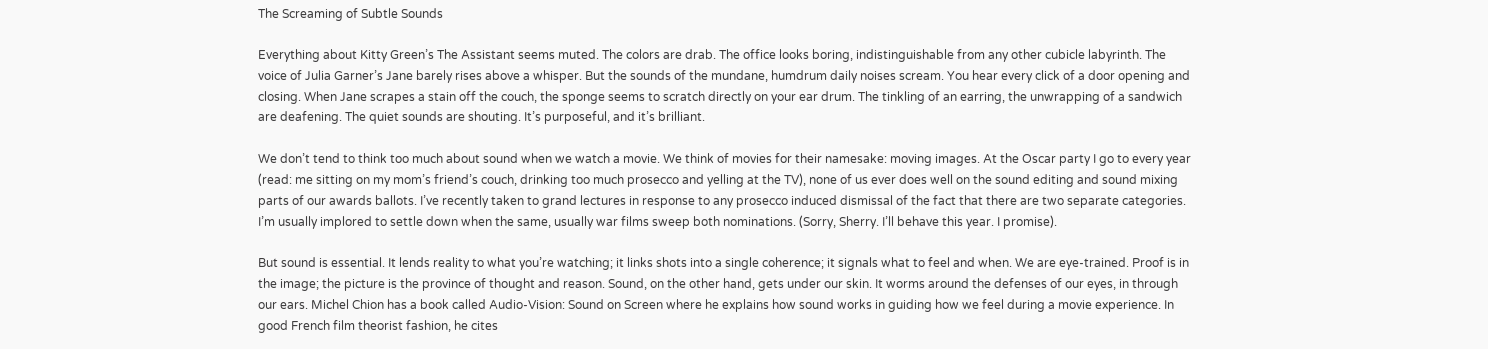The Screaming of Subtle Sounds

Everything about Kitty Green’s The Assistant seems muted. The colors are drab. The office looks boring, indistinguishable from any other cubicle labyrinth. The voice of Julia Garner’s Jane barely rises above a whisper. But the sounds of the mundane, humdrum daily noises scream. You hear every click of a door opening and closing. When Jane scrapes a stain off the couch, the sponge seems to scratch directly on your ear drum. The tinkling of an earring, the unwrapping of a sandwich are deafening. The quiet sounds are shouting. It’s purposeful, and it’s brilliant.

We don’t tend to think too much about sound when we watch a movie. We think of movies for their namesake: moving images. At the Oscar party I go to every year (read: me sitting on my mom’s friend’s couch, drinking too much prosecco and yelling at the TV), none of us ever does well on the sound editing and sound mixing parts of our awards ballots. I’ve recently taken to grand lectures in response to any prosecco induced dismissal of the fact that there are two separate categories. I’m usually implored to settle down when the same, usually war films sweep both nominations. (Sorry, Sherry. I’ll behave this year. I promise).

But sound is essential. It lends reality to what you’re watching; it links shots into a single coherence; it signals what to feel and when. We are eye-trained. Proof is in the image; the picture is the province of thought and reason. Sound, on the other hand, gets under our skin. It worms around the defenses of our eyes, in through our ears. Michel Chion has a book called Audio-Vision: Sound on Screen where he explains how sound works in guiding how we feel during a movie experience. In good French film theorist fashion, he cites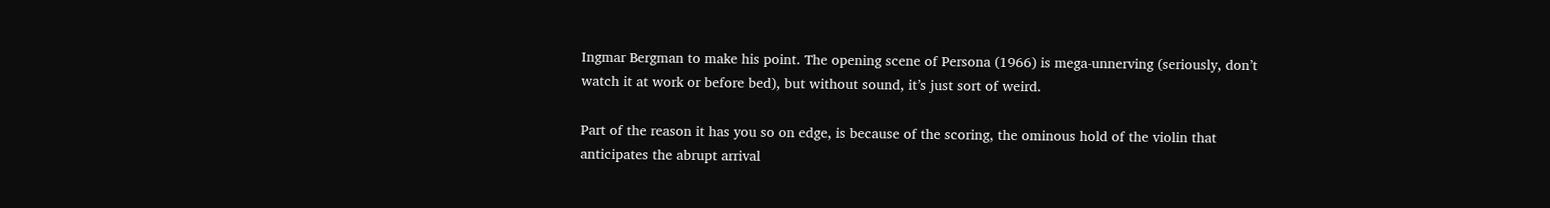Ingmar Bergman to make his point. The opening scene of Persona (1966) is mega-unnerving (seriously, don’t watch it at work or before bed), but without sound, it’s just sort of weird.

Part of the reason it has you so on edge, is because of the scoring, the ominous hold of the violin that anticipates the abrupt arrival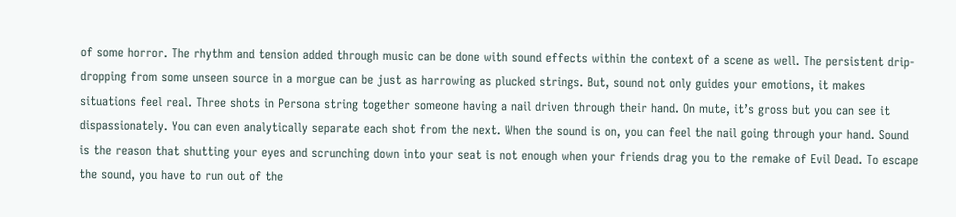of some horror. The rhythm and tension added through music can be done with sound effects within the context of a scene as well. The persistent drip-dropping from some unseen source in a morgue can be just as harrowing as plucked strings. But, sound not only guides your emotions, it makes situations feel real. Three shots in Persona string together someone having a nail driven through their hand. On mute, it’s gross but you can see it dispassionately. You can even analytically separate each shot from the next. When the sound is on, you can feel the nail going through your hand. Sound is the reason that shutting your eyes and scrunching down into your seat is not enough when your friends drag you to the remake of Evil Dead. To escape the sound, you have to run out of the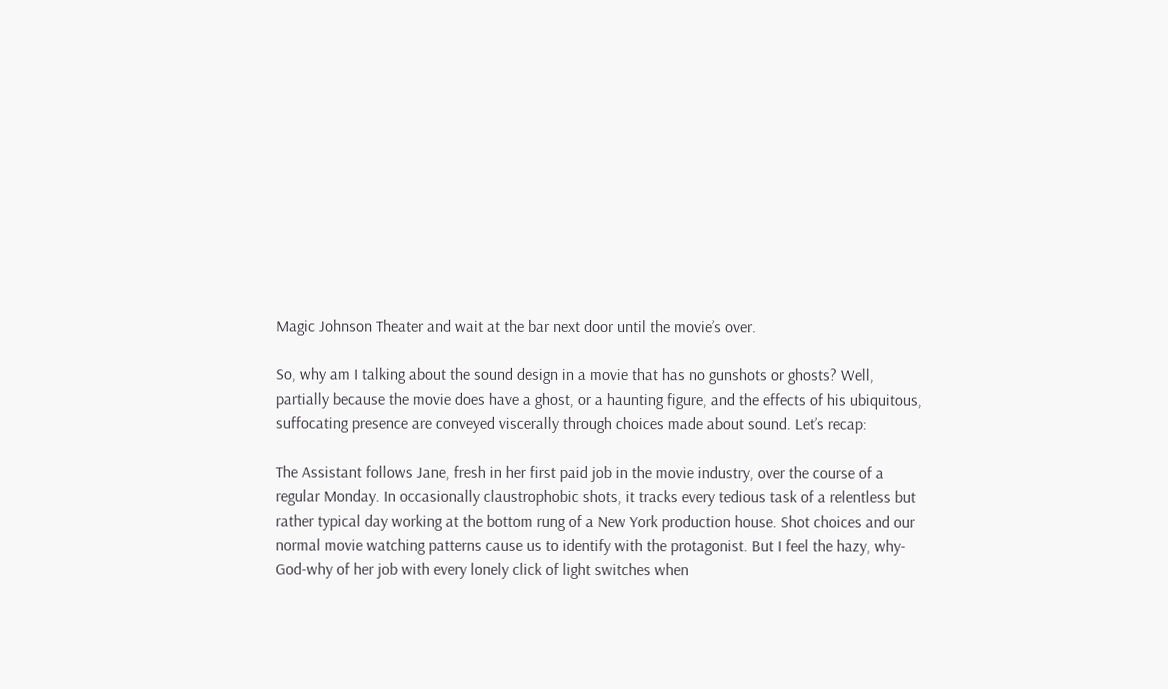Magic Johnson Theater and wait at the bar next door until the movie’s over.

So, why am I talking about the sound design in a movie that has no gunshots or ghosts? Well, partially because the movie does have a ghost, or a haunting figure, and the effects of his ubiquitous, suffocating presence are conveyed viscerally through choices made about sound. Let’s recap:

The Assistant follows Jane, fresh in her first paid job in the movie industry, over the course of a regular Monday. In occasionally claustrophobic shots, it tracks every tedious task of a relentless but rather typical day working at the bottom rung of a New York production house. Shot choices and our normal movie watching patterns cause us to identify with the protagonist. But I feel the hazy, why-God-why of her job with every lonely click of light switches when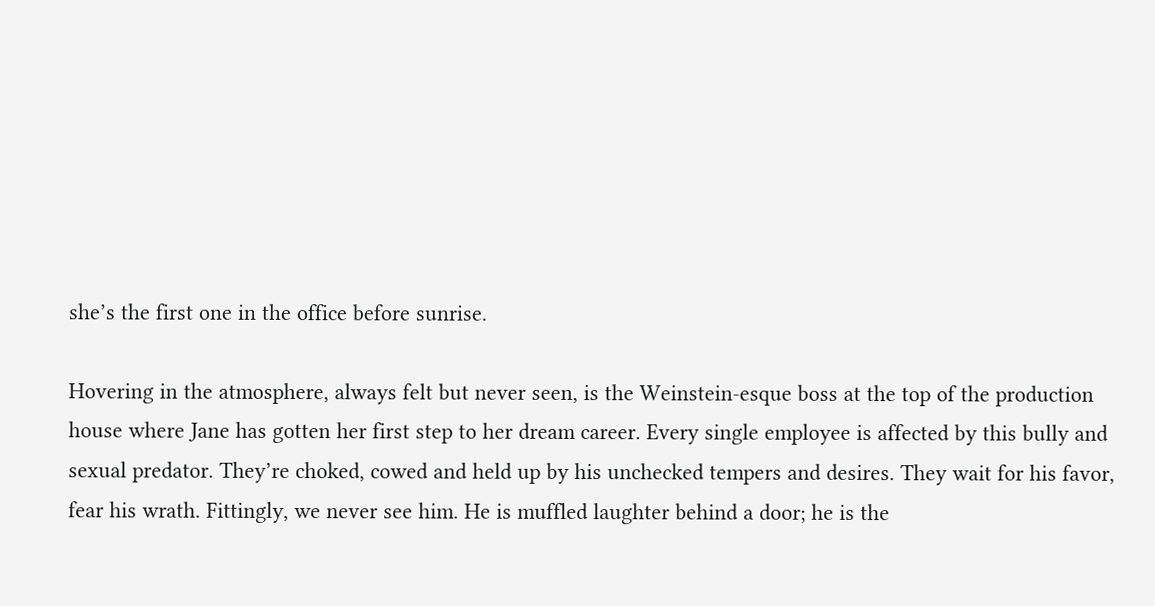she’s the first one in the office before sunrise.

Hovering in the atmosphere, always felt but never seen, is the Weinstein-esque boss at the top of the production house where Jane has gotten her first step to her dream career. Every single employee is affected by this bully and sexual predator. They’re choked, cowed and held up by his unchecked tempers and desires. They wait for his favor, fear his wrath. Fittingly, we never see him. He is muffled laughter behind a door; he is the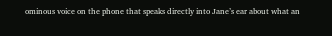ominous voice on the phone that speaks directly into Jane’s ear about what an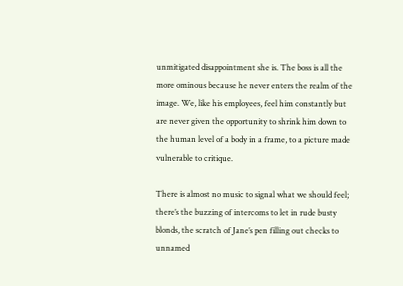unmitigated disappointment she is. The boss is all the more ominous because he never enters the realm of the image. We, like his employees, feel him constantly but are never given the opportunity to shrink him down to the human level of a body in a frame, to a picture made vulnerable to critique.

There is almost no music to signal what we should feel; there’s the buzzing of intercoms to let in rude busty blonds, the scratch of Jane’s pen filling out checks to unnamed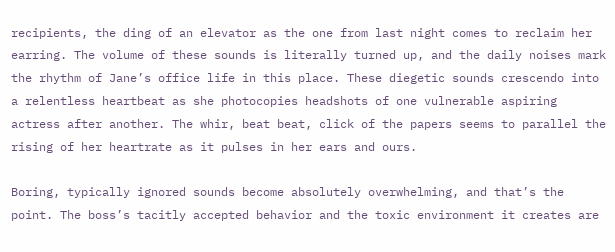recipients, the ding of an elevator as the one from last night comes to reclaim her earring. The volume of these sounds is literally turned up, and the daily noises mark the rhythm of Jane’s office life in this place. These diegetic sounds crescendo into a relentless heartbeat as she photocopies headshots of one vulnerable aspiring actress after another. The whir, beat beat, click of the papers seems to parallel the rising of her heartrate as it pulses in her ears and ours.

Boring, typically ignored sounds become absolutely overwhelming, and that’s the point. The boss’s tacitly accepted behavior and the toxic environment it creates are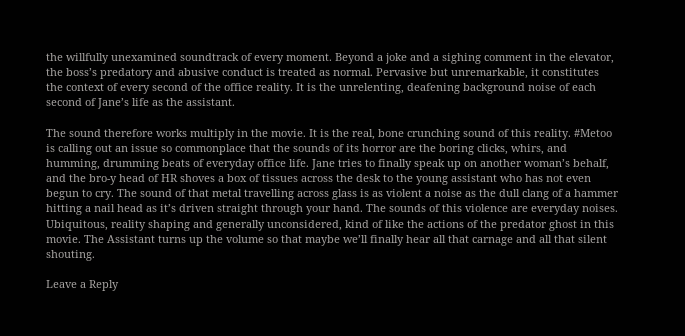the willfully unexamined soundtrack of every moment. Beyond a joke and a sighing comment in the elevator, the boss’s predatory and abusive conduct is treated as normal. Pervasive but unremarkable, it constitutes the context of every second of the office reality. It is the unrelenting, deafening background noise of each second of Jane’s life as the assistant.

The sound therefore works multiply in the movie. It is the real, bone crunching sound of this reality. #Metoo is calling out an issue so commonplace that the sounds of its horror are the boring clicks, whirs, and humming, drumming beats of everyday office life. Jane tries to finally speak up on another woman’s behalf, and the bro-y head of HR shoves a box of tissues across the desk to the young assistant who has not even begun to cry. The sound of that metal travelling across glass is as violent a noise as the dull clang of a hammer hitting a nail head as it’s driven straight through your hand. The sounds of this violence are everyday noises. Ubiquitous, reality shaping and generally unconsidered, kind of like the actions of the predator ghost in this movie. The Assistant turns up the volume so that maybe we’ll finally hear all that carnage and all that silent shouting.

Leave a Reply